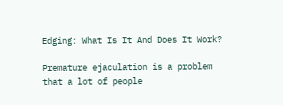Edging: What Is It And Does It Work?

Premature ejaculation is a problem that a lot of people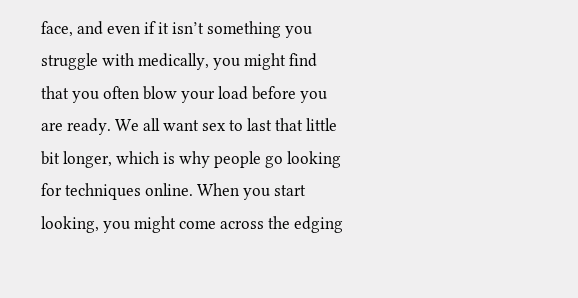face, and even if it isn’t something you struggle with medically, you might find that you often blow your load before you are ready. We all want sex to last that little bit longer, which is why people go looking for techniques online. When you start looking, you might come across the edging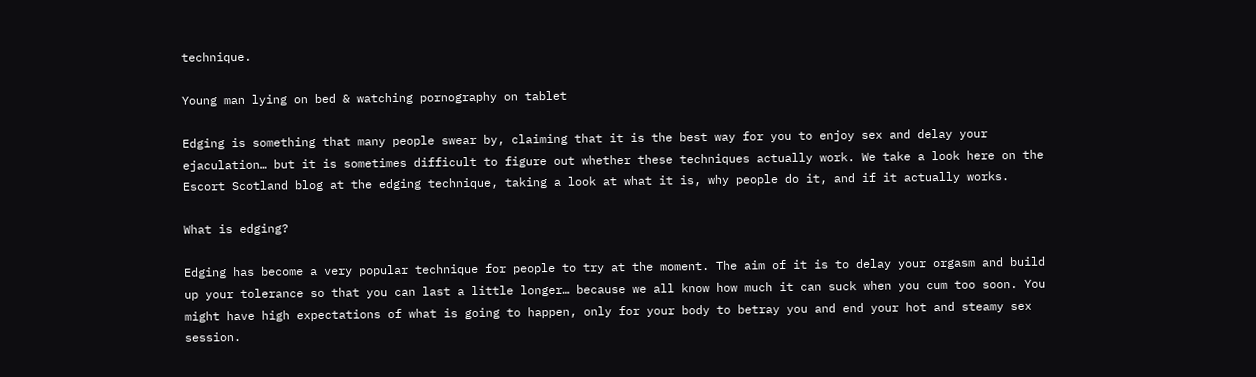technique.

Young man lying on bed & watching pornography on tablet

Edging is something that many people swear by, claiming that it is the best way for you to enjoy sex and delay your ejaculation… but it is sometimes difficult to figure out whether these techniques actually work. We take a look here on the Escort Scotland blog at the edging technique, taking a look at what it is, why people do it, and if it actually works.

What is edging?

Edging has become a very popular technique for people to try at the moment. The aim of it is to delay your orgasm and build up your tolerance so that you can last a little longer… because we all know how much it can suck when you cum too soon. You might have high expectations of what is going to happen, only for your body to betray you and end your hot and steamy sex session.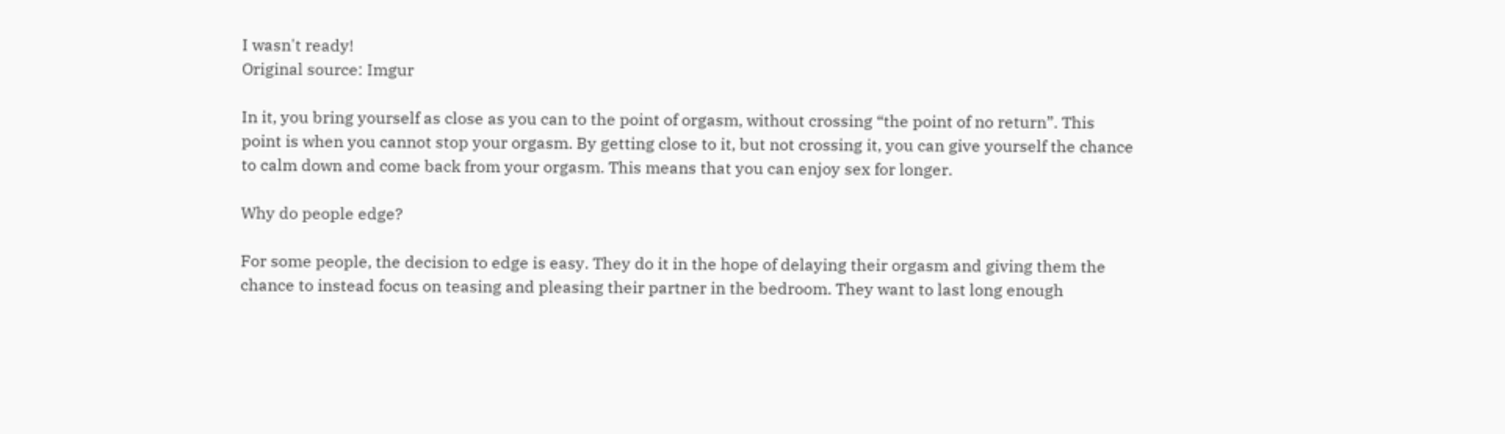I wasn't ready!
Original source: Imgur

In it, you bring yourself as close as you can to the point of orgasm, without crossing “the point of no return”. This point is when you cannot stop your orgasm. By getting close to it, but not crossing it, you can give yourself the chance to calm down and come back from your orgasm. This means that you can enjoy sex for longer.

Why do people edge?

For some people, the decision to edge is easy. They do it in the hope of delaying their orgasm and giving them the chance to instead focus on teasing and pleasing their partner in the bedroom. They want to last long enough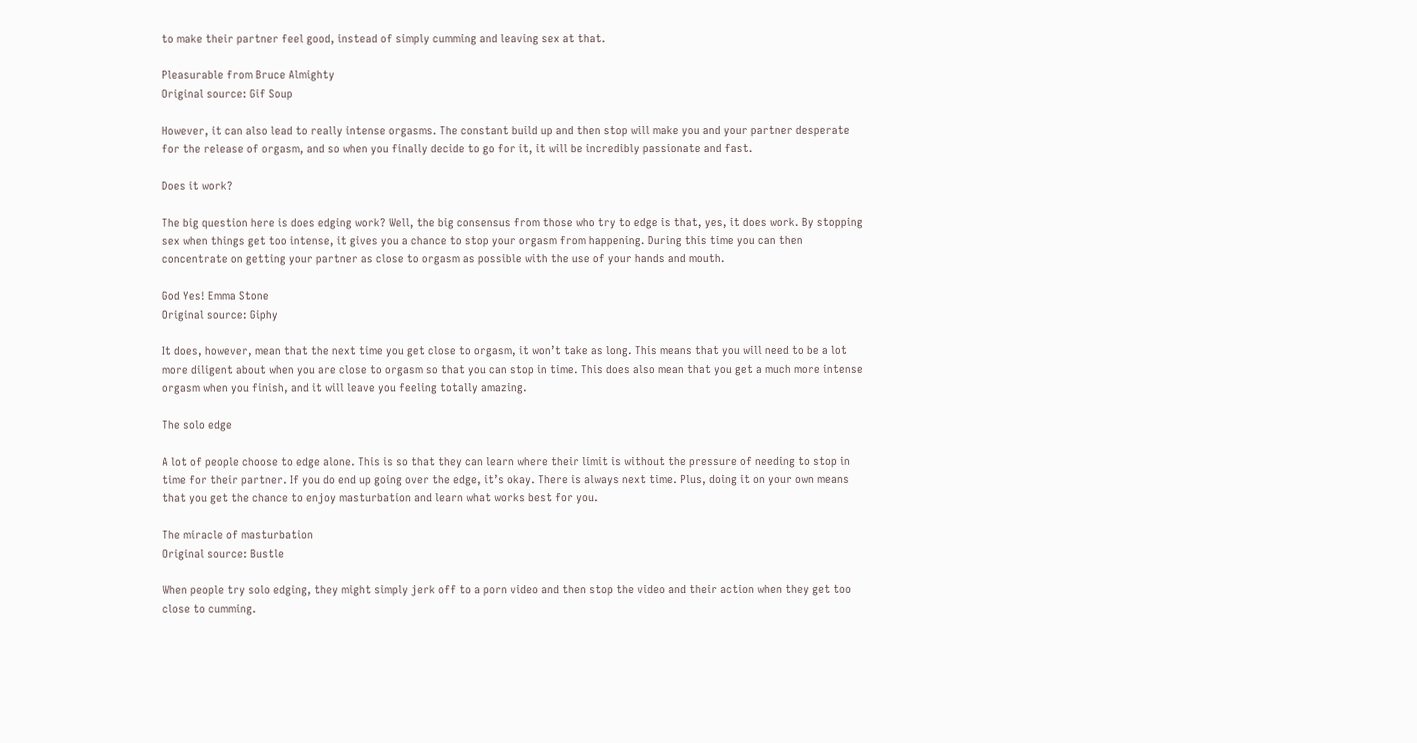to make their partner feel good, instead of simply cumming and leaving sex at that.

Pleasurable from Bruce Almighty
Original source: Gif Soup

However, it can also lead to really intense orgasms. The constant build up and then stop will make you and your partner desperate for the release of orgasm, and so when you finally decide to go for it, it will be incredibly passionate and fast.

Does it work?

The big question here is does edging work? Well, the big consensus from those who try to edge is that, yes, it does work. By stopping sex when things get too intense, it gives you a chance to stop your orgasm from happening. During this time you can then concentrate on getting your partner as close to orgasm as possible with the use of your hands and mouth.

God Yes! Emma Stone
Original source: Giphy

It does, however, mean that the next time you get close to orgasm, it won’t take as long. This means that you will need to be a lot more diligent about when you are close to orgasm so that you can stop in time. This does also mean that you get a much more intense orgasm when you finish, and it will leave you feeling totally amazing.

The solo edge

A lot of people choose to edge alone. This is so that they can learn where their limit is without the pressure of needing to stop in time for their partner. If you do end up going over the edge, it’s okay. There is always next time. Plus, doing it on your own means that you get the chance to enjoy masturbation and learn what works best for you.

The miracle of masturbation
Original source: Bustle

When people try solo edging, they might simply jerk off to a porn video and then stop the video and their action when they get too close to cumming.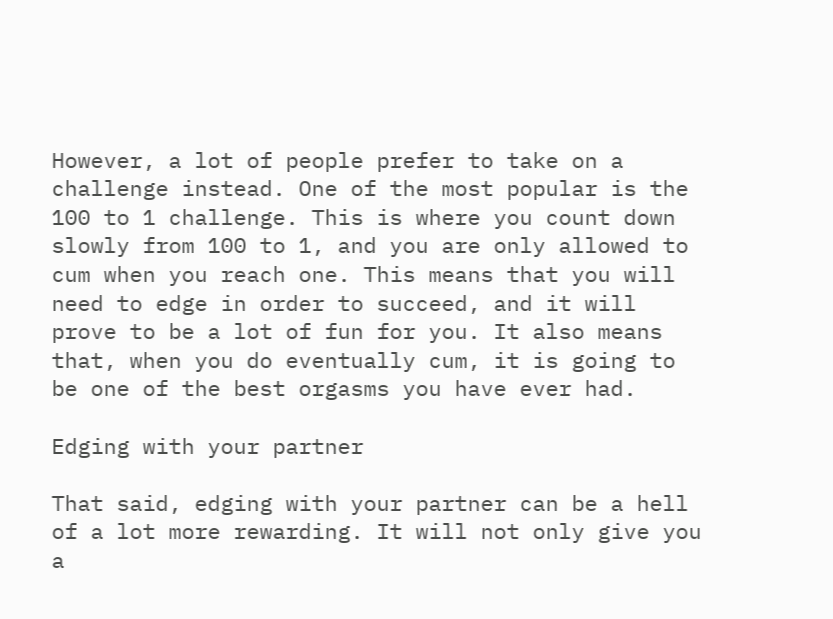However, a lot of people prefer to take on a challenge instead. One of the most popular is the 100 to 1 challenge. This is where you count down slowly from 100 to 1, and you are only allowed to cum when you reach one. This means that you will need to edge in order to succeed, and it will prove to be a lot of fun for you. It also means that, when you do eventually cum, it is going to be one of the best orgasms you have ever had.

Edging with your partner

That said, edging with your partner can be a hell of a lot more rewarding. It will not only give you a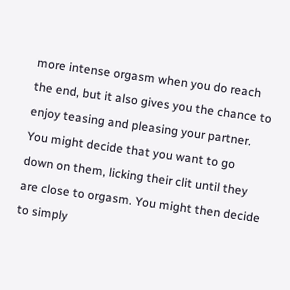more intense orgasm when you do reach the end, but it also gives you the chance to enjoy teasing and pleasing your partner. You might decide that you want to go down on them, licking their clit until they are close to orgasm. You might then decide to simply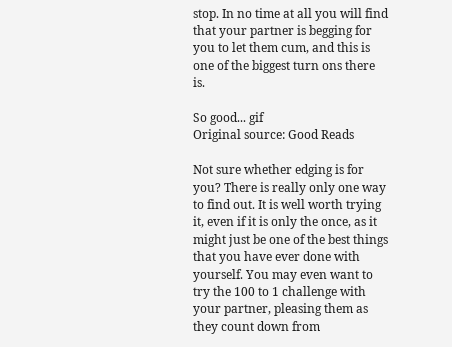stop. In no time at all you will find that your partner is begging for you to let them cum, and this is one of the biggest turn ons there is.

So good... gif
Original source: Good Reads

Not sure whether edging is for you? There is really only one way to find out. It is well worth trying it, even if it is only the once, as it might just be one of the best things that you have ever done with yourself. You may even want to try the 100 to 1 challenge with your partner, pleasing them as they count down from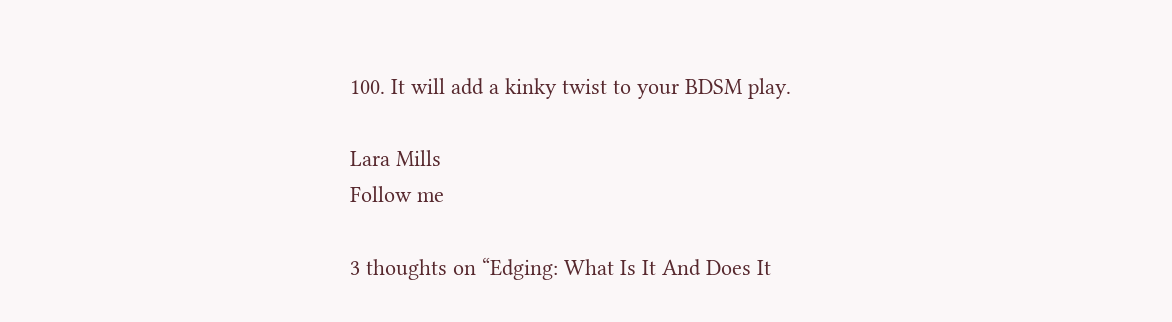100. It will add a kinky twist to your BDSM play.

Lara Mills
Follow me

3 thoughts on “Edging: What Is It And Does It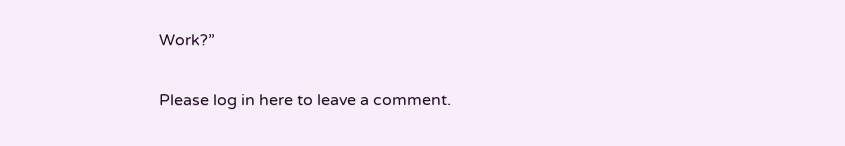Work?”

Please log in here to leave a comment.